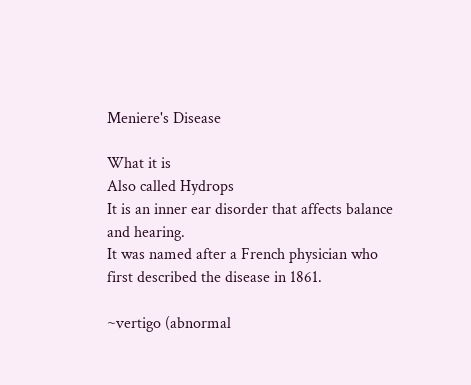Meniere's Disease

What it is
Also called Hydrops
It is an inner ear disorder that affects balance and hearing.
It was named after a French physician who first described the disease in 1861.

~vertigo (abnormal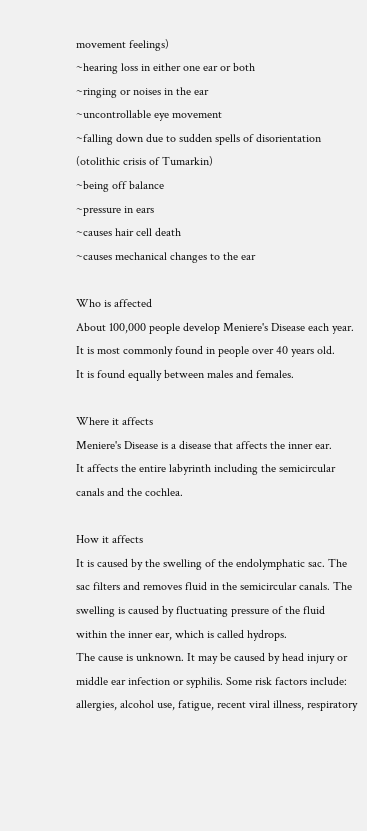movement feelings)
~hearing loss in either one ear or both
~ringing or noises in the ear
~uncontrollable eye movement
~falling down due to sudden spells of disorientation (otolithic crisis of Tumarkin)
~being off balance
~pressure in ears
~causes hair cell death
~causes mechanical changes to the ear

Who is affected
About 100,000 people develop Meniere's Disease each year.
It is most commonly found in people over 40 years old.
It is found equally between males and females.

Where it affects
Meniere's Disease is a disease that affects the inner ear.
It affects the entire labyrinth including the semicircular canals and the cochlea.

How it affects
It is caused by the swelling of the endolymphatic sac. The sac filters and removes fluid in the semicircular canals. The swelling is caused by fluctuating pressure of the fluid within the inner ear, which is called hydrops.
The cause is unknown. It may be caused by head injury or middle ear infection or syphilis. Some risk factors include: allergies, alcohol use, fatigue, recent viral illness, respiratory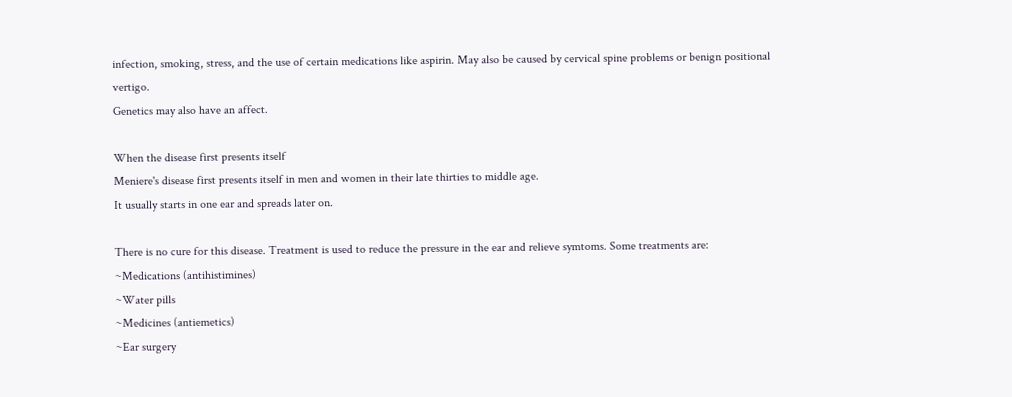infection, smoking, stress, and the use of certain medications like aspirin. May also be caused by cervical spine problems or benign positional vertigo.
Genetics may also have an affect.

When the disease first presents itself
Meniere's disease first presents itself in men and women in their late thirties to middle age.
It usually starts in one ear and spreads later on.

There is no cure for this disease. Treatment is used to reduce the pressure in the ear and relieve symtoms. Some treatments are:
~Medications (antihistimines)
~Water pills
~Medicines (antiemetics)
~Ear surgery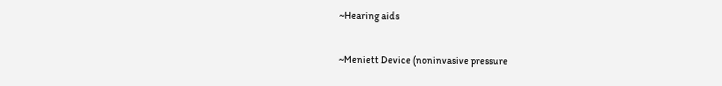~Hearing aids

~Meniett Device (noninvasive pressure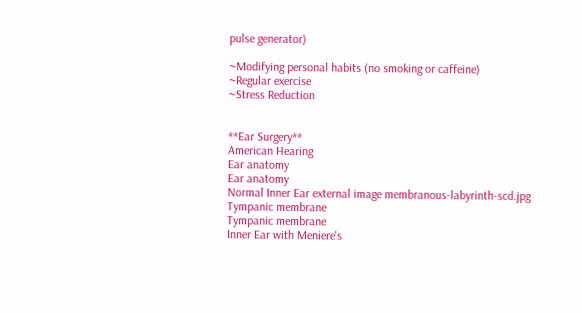pulse generator)

~Modifying personal habits (no smoking or caffeine)
~Regular exercise
~Stress Reduction


**Ear Surgery**
American Hearing
Ear anatomy
Ear anatomy
Normal Inner Ear external image membranous-labyrinth-scd.jpg
Tympanic membrane
Tympanic membrane
Inner Ear with Meniere's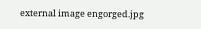external image engorged.jpg